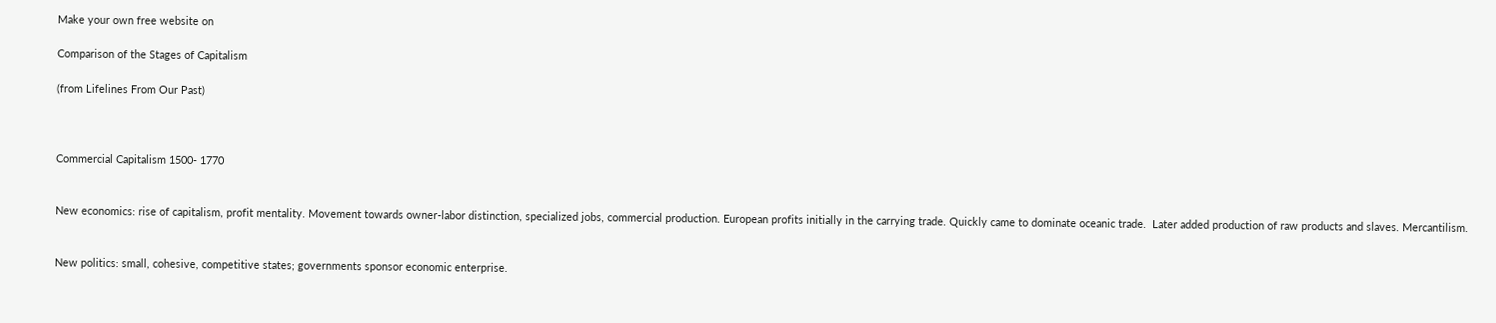Make your own free website on

Comparison of the Stages of Capitalism

(from Lifelines From Our Past)



Commercial Capitalism 1500- 1770


New economics: rise of capitalism, profit mentality. Movement towards owner-labor distinction, specialized jobs, commercial production. European profits initially in the carrying trade. Quickly came to dominate oceanic trade.  Later added production of raw products and slaves. Mercantilism.


New politics: small, cohesive, competitive states; governments sponsor economic enterprise.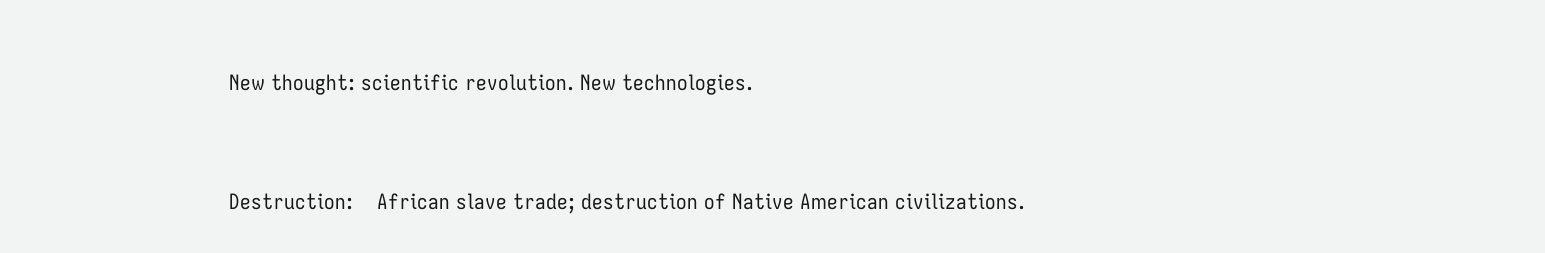New thought: scientific revolution. New technologies.


Destruction:    African slave trade; destruction of Native American civilizations.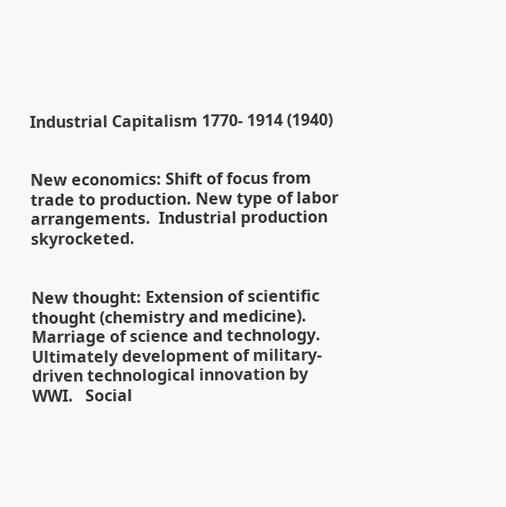Industrial Capitalism 1770- 1914 (1940)


New economics: Shift of focus from trade to production. New type of labor arrangements.  Industrial production skyrocketed.


New thought: Extension of scientific thought (chemistry and medicine). Marriage of science and technology. Ultimately development of military-driven technological innovation by WWI.   Social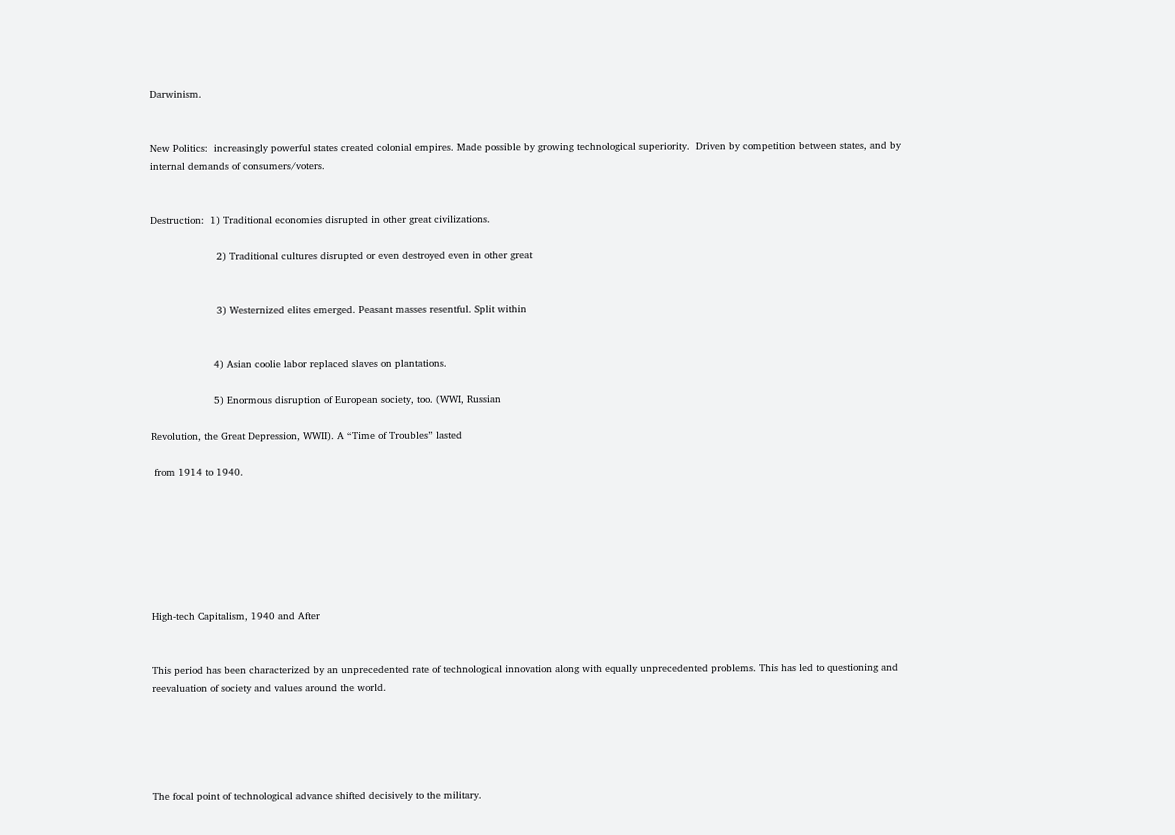Darwinism.


New Politics:  increasingly powerful states created colonial empires. Made possible by growing technological superiority.  Driven by competition between states, and by internal demands of consumers/voters.


Destruction:  1) Traditional economies disrupted in other great civilizations.

                      2) Traditional cultures disrupted or even destroyed even in other great


                      3) Westernized elites emerged. Peasant masses resentful. Split within


                     4) Asian coolie labor replaced slaves on plantations.

                     5) Enormous disruption of European society, too. (WWI, Russian

Revolution, the Great Depression, WWII). A “Time of Troubles” lasted

 from 1914 to 1940.







High-tech Capitalism, 1940 and After


This period has been characterized by an unprecedented rate of technological innovation along with equally unprecedented problems. This has led to questioning and reevaluation of society and values around the world.





The focal point of technological advance shifted decisively to the military.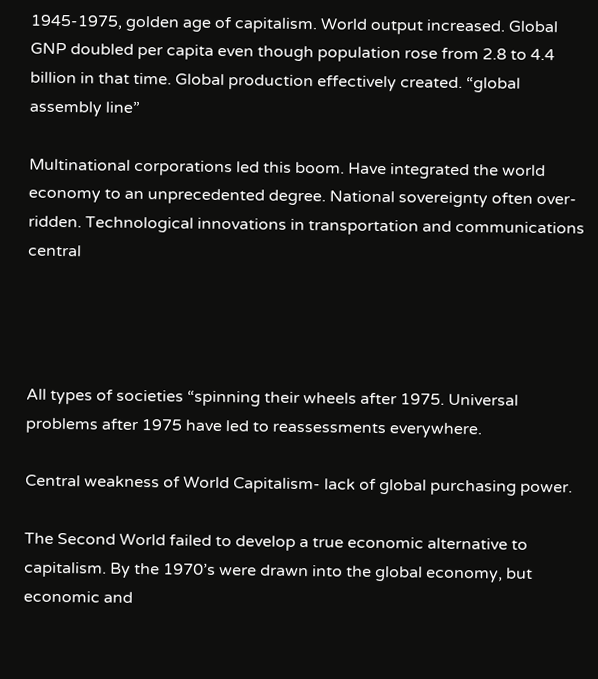1945-1975, golden age of capitalism. World output increased. Global GNP doubled per capita even though population rose from 2.8 to 4.4 billion in that time. Global production effectively created. “global assembly line”

Multinational corporations led this boom. Have integrated the world economy to an unprecedented degree. National sovereignty often over-ridden. Technological innovations in transportation and communications central




All types of societies “spinning their wheels after 1975. Universal problems after 1975 have led to reassessments everywhere.

Central weakness of World Capitalism- lack of global purchasing power.

The Second World failed to develop a true economic alternative to capitalism. By the 1970’s were drawn into the global economy, but economic and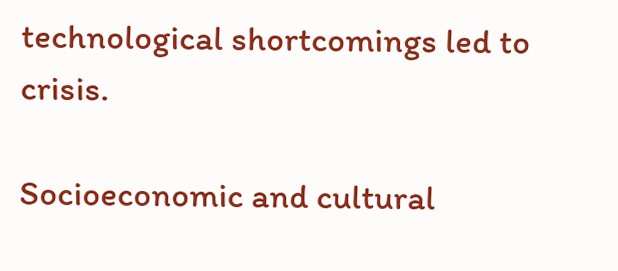technological shortcomings led to crisis.

Socioeconomic and cultural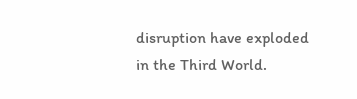disruption have exploded in the Third World.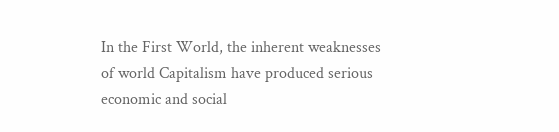In the First World, the inherent weaknesses of world Capitalism have produced serious economic and social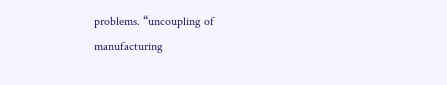problems. “uncoupling of manufacturing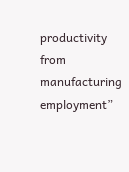productivity from manufacturing employment”